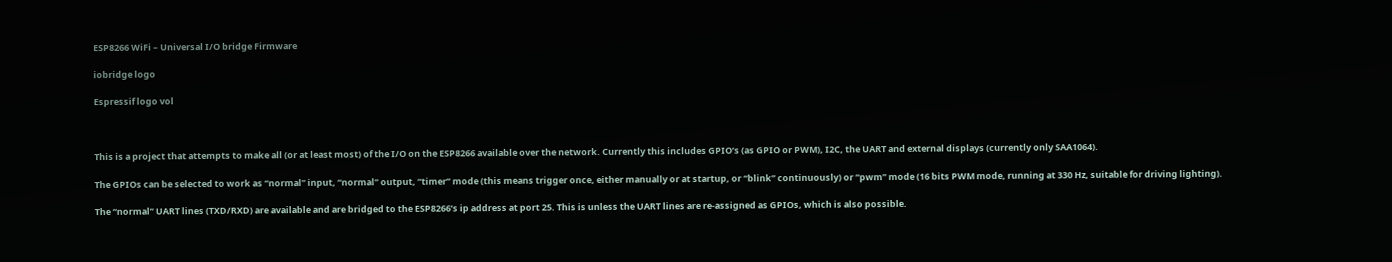ESP8266 WiFi – Universal I/O bridge Firmware

iobridge logo

Espressif logo vol



This is a project that attempts to make all (or at least most) of the I/O on the ESP8266 available over the network. Currently this includes GPIO’s (as GPIO or PWM), I2C, the UART and external displays (currently only SAA1064).

The GPIOs can be selected to work as “normal” input, “normal” output, “timer” mode (this means trigger once, either manually or at startup, or “blink” continuously) or “pwm” mode (16 bits PWM mode, running at 330 Hz, suitable for driving lighting).

The “normal” UART lines (TXD/RXD) are available and are bridged to the ESP8266’s ip address at port 25. This is unless the UART lines are re-assigned as GPIOs, which is also possible.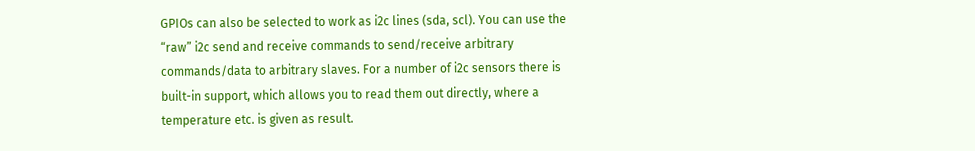GPIOs can also be selected to work as i2c lines (sda, scl). You can use the “raw” i2c send and receive commands to send/receive arbitrary commands/data to arbitrary slaves. For a number of i2c sensors there is built-in support, which allows you to read them out directly, where a temperature etc. is given as result.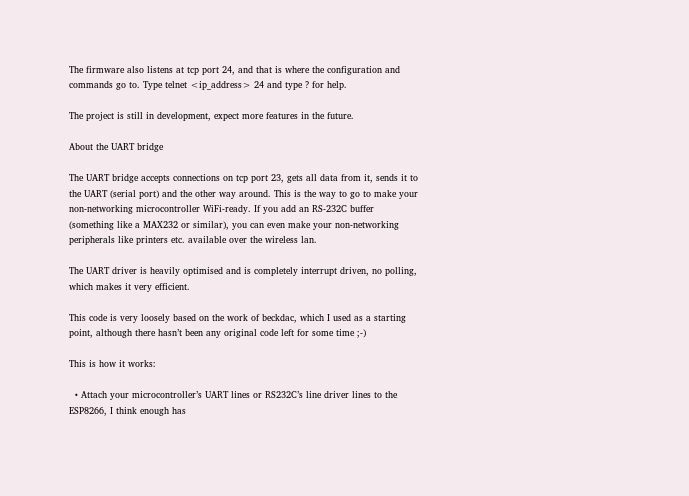The firmware also listens at tcp port 24, and that is where the configuration and commands go to. Type telnet <ip_address> 24 and type ? for help.

The project is still in development, expect more features in the future.

About the UART bridge

The UART bridge accepts connections on tcp port 23, gets all data from it, sends it to the UART (serial port) and the other way around. This is the way to go to make your non-networking microcontroller WiFi-ready. If you add an RS-232C buffer (something like a MAX232 or similar), you can even make your non-networking peripherals like printers etc. available over the wireless lan.

The UART driver is heavily optimised and is completely interrupt driven, no polling, which makes it very efficient.

This code is very loosely based on the work of beckdac, which I used as a starting point, although there hasn’t been any original code left for some time ;-)

This is how it works:

  • Attach your microcontroller’s UART lines or RS232C’s line driver lines to the ESP8266, I think enough has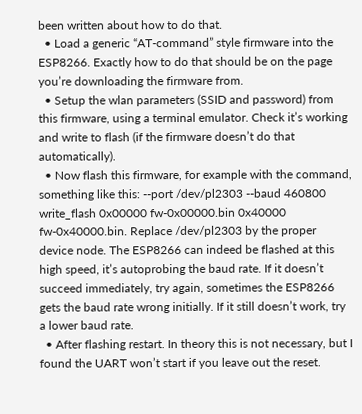been written about how to do that.
  • Load a generic “AT-command” style firmware into the ESP8266. Exactly how to do that should be on the page you’re downloading the firmware from.
  • Setup the wlan parameters (SSID and password) from this firmware, using a terminal emulator. Check it’s working and write to flash (if the firmware doesn’t do that automatically).
  • Now flash this firmware, for example with the command, something like this: --port /dev/pl2303 --baud 460800 write_flash 0x00000 fw-0x00000.bin 0x40000 fw-0x40000.bin. Replace /dev/pl2303 by the proper device node. The ESP8266 can indeed be flashed at this high speed, it’s autoprobing the baud rate. If it doesn’t succeed immediately, try again, sometimes the ESP8266 gets the baud rate wrong initially. If it still doesn’t work, try a lower baud rate.
  • After flashing restart. In theory this is not necessary, but I found the UART won’t start if you leave out the reset.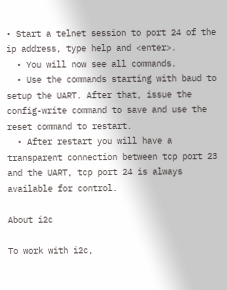• Start a telnet session to port 24 of the ip address, type help and <enter>.
  • You will now see all commands.
  • Use the commands starting with baud to setup the UART. After that, issue the config-write command to save and use the reset command to restart.
  • After restart you will have a transparent connection between tcp port 23 and the UART, tcp port 24 is always available for control.

About i2c

To work with i2c,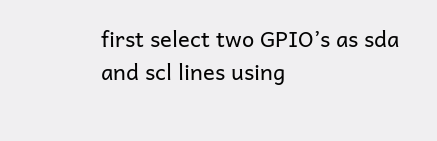first select two GPIO’s as sda and scl lines using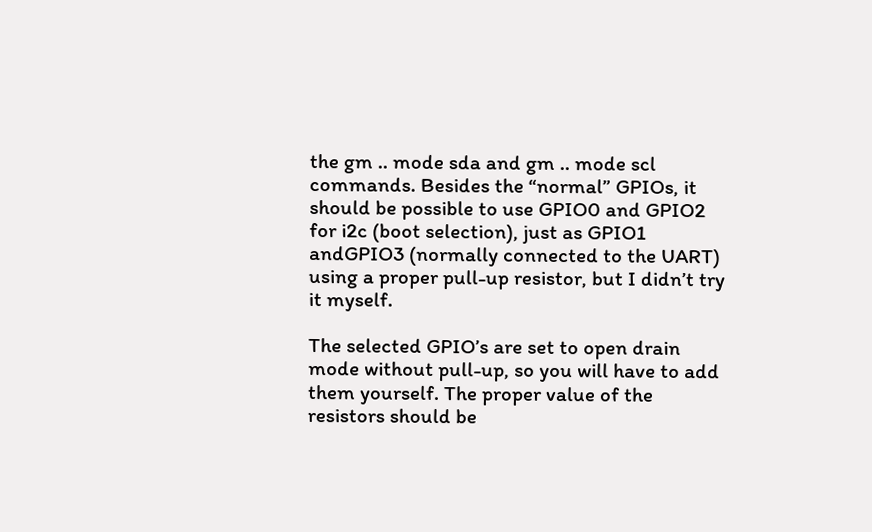the gm .. mode sda and gm .. mode scl commands. Besides the “normal” GPIOs, it should be possible to use GPIO0 and GPIO2 for i2c (boot selection), just as GPIO1 andGPIO3 (normally connected to the UART) using a proper pull-up resistor, but I didn’t try it myself.

The selected GPIO’s are set to open drain mode without pull-up, so you will have to add them yourself. The proper value of the resistors should be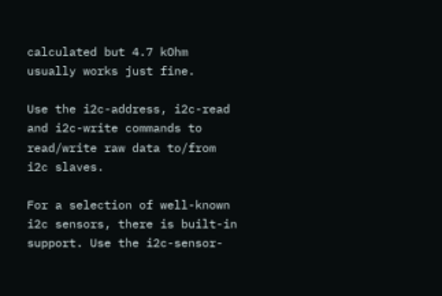calculated but 4.7 kOhm usually works just fine.

Use the i2c-address, i2c-read and i2c-write commands to read/write raw data to/from i2c slaves.

For a selection of well-known i2c sensors, there is built-in support. Use the i2c-sensor-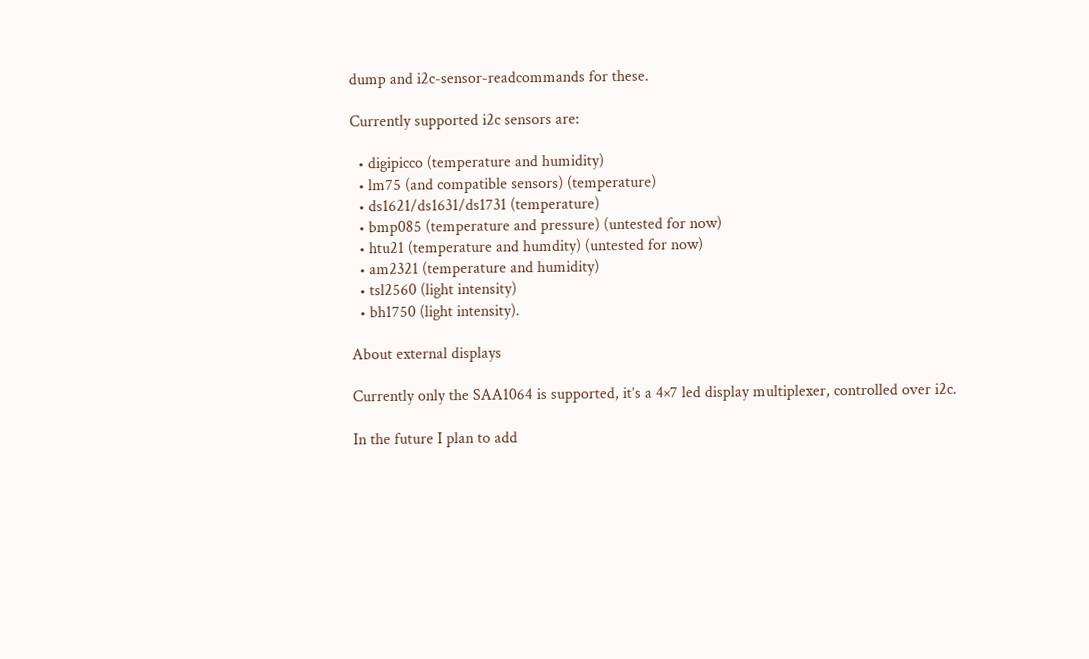dump and i2c-sensor-readcommands for these.

Currently supported i2c sensors are:

  • digipicco (temperature and humidity)
  • lm75 (and compatible sensors) (temperature)
  • ds1621/ds1631/ds1731 (temperature)
  • bmp085 (temperature and pressure) (untested for now)
  • htu21 (temperature and humdity) (untested for now)
  • am2321 (temperature and humidity)
  • tsl2560 (light intensity)
  • bh1750 (light intensity).

About external displays

Currently only the SAA1064 is supported, it’s a 4×7 led display multiplexer, controlled over i2c.

In the future I plan to add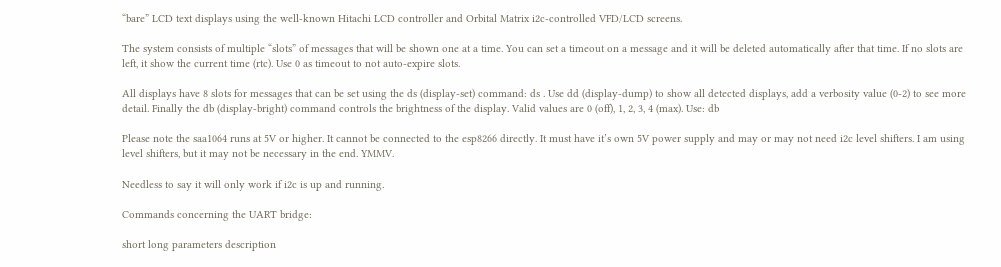“bare” LCD text displays using the well-known Hitachi LCD controller and Orbital Matrix i2c-controlled VFD/LCD screens.

The system consists of multiple “slots” of messages that will be shown one at a time. You can set a timeout on a message and it will be deleted automatically after that time. If no slots are left, it show the current time (rtc). Use 0 as timeout to not auto-expire slots.

All displays have 8 slots for messages that can be set using the ds (display-set) command: ds . Use dd (display-dump) to show all detected displays, add a verbosity value (0-2) to see more detail. Finally the db (display-bright) command controls the brightness of the display. Valid values are 0 (off), 1, 2, 3, 4 (max). Use: db

Please note the saa1064 runs at 5V or higher. It cannot be connected to the esp8266 directly. It must have it’s own 5V power supply and may or may not need i2c level shifters. I am using level shifters, but it may not be necessary in the end. YMMV.

Needless to say it will only work if i2c is up and running.

Commands concerning the UART bridge:

short long parameters description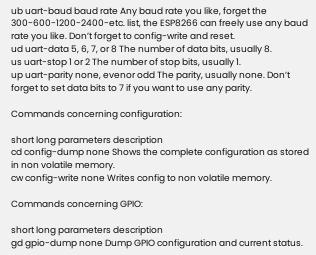ub uart-baud baud rate Any baud rate you like, forget the 300-600-1200-2400-etc. list, the ESP8266 can freely use any baud rate you like. Don’t forget to config-write and reset.
ud uart-data 5, 6, 7, or 8 The number of data bits, usually 8.
us uart-stop 1 or 2 The number of stop bits, usually 1.
up uart-parity none, evenor odd The parity, usually none. Don’t forget to set data bits to 7 if you want to use any parity.

Commands concerning configuration:

short long parameters description
cd config-dump none Shows the complete configuration as stored in non volatile memory.
cw config-write none Writes config to non volatile memory.

Commands concerning GPIO:

short long parameters description
gd gpio-dump none Dump GPIO configuration and current status.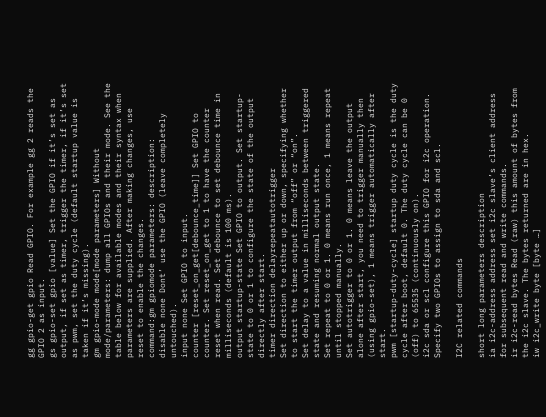gg gpio-get gpio Read GPIO. For example gg 2 reads the GPIO 2 as input.
gs gpio-set gpio [value] Set the GPIO if it’s set as output, if set as timer, trigger the timer, if it’s set as pwm, set the duty cycle (default startup value is taken if it’s missing).
gm gpio-mode mode[mode parameters] Without mode/parameters: dump all GPIOs and their mode. See the table below for available modes and their syntax when parameters are supplied. After making changes, use reset to enable the changes.
command:gm gpiomode parameters: description:
disable none Dont’ use the GPIO (leave completely untouched).
input none Set GPIO to input.
counter [reset_on_get[debounce_time]] Set GPIO to counter. Set reset_on_get to 1 to have the counter reset when read. Set debounce to set debounce time in milliseconds (default is 100 ms).
output startup-state Set GPIO to output. Set startup-state to 0 or 1 to configure the state of the output directly after start.
timer direction delayrepeatautotrigger
Set direction to either up or down, specifying whether to start the timer output from “off” or “on”.
Set delay to a value in milliseconds between triggered state and resuming normal output state.
Set repeat to 0 or 1. 0 means run once, 1 means repeat until stopped manually.
Set autotrigger to 0 or 1. 0 means leave the output alone after start, you need to trigger manually then (using gpio-set), 1 means trigger automatically after start.
pwm [startup-duty-cycle] startup duty cycle is the duty cycle after boot, default 0. The duty cycle can be 0 (off) to 65535 (continuously on).
i2c sda or scl configure this GPIO for i2c operation. Specify two GPIOs to assign to sda and scl.

I2C related commands

short long parameters description
ia i2c-address address set i2c slave’s client address for subsequent read and write commands.
ir i2c-read bytes Read (raw) this amount of bytes from the i2c slave. The bytes returned are in hex.
iw i2c_write byte [byte …]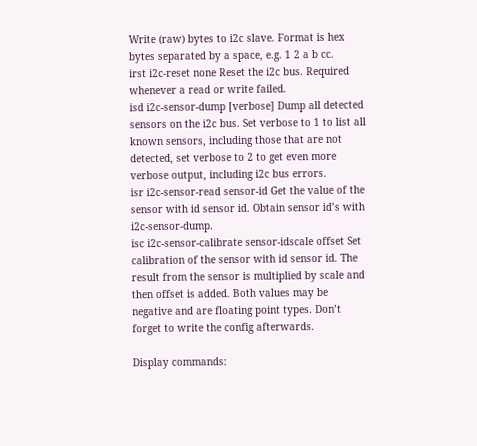Write (raw) bytes to i2c slave. Format is hex bytes separated by a space, e.g. 1 2 a b cc.
irst i2c-reset none Reset the i2c bus. Required whenever a read or write failed.
isd i2c-sensor-dump [verbose] Dump all detected sensors on the i2c bus. Set verbose to 1 to list all known sensors, including those that are not detected, set verbose to 2 to get even more verbose output, including i2c bus errors.
isr i2c-sensor-read sensor-id Get the value of the sensor with id sensor id. Obtain sensor id’s with i2c-sensor-dump.
isc i2c-sensor-calibrate sensor-idscale offset Set calibration of the sensor with id sensor id. The result from the sensor is multiplied by scale and then offset is added. Both values may be negative and are floating point types. Don’t forget to write the config afterwards.

Display commands: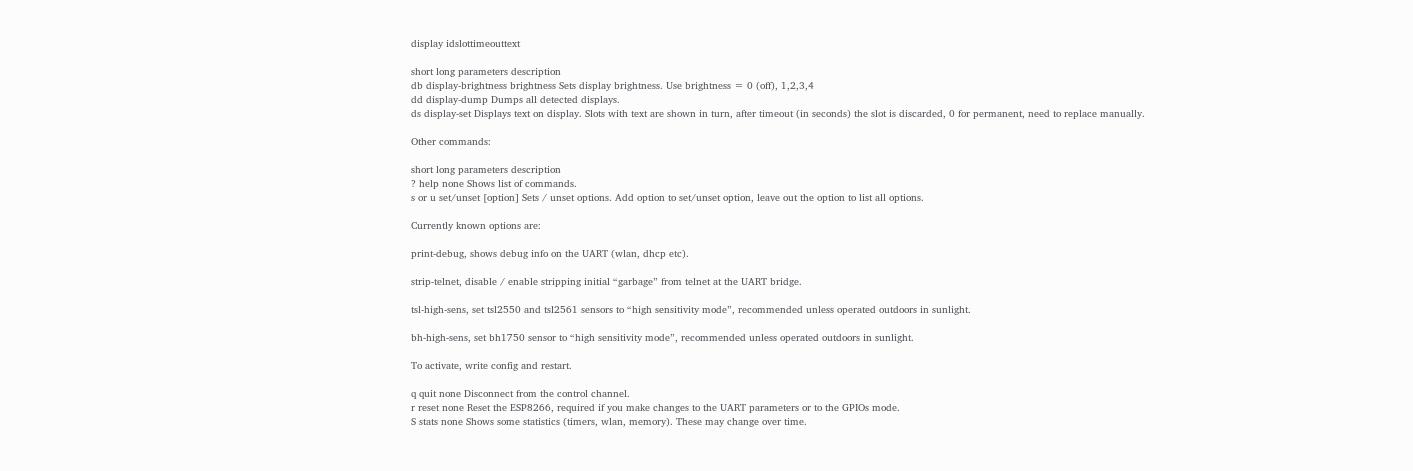display idslottimeouttext

short long parameters description
db display-brightness brightness Sets display brightness. Use brightness = 0 (off), 1,2,3,4
dd display-dump Dumps all detected displays.
ds display-set Displays text on display. Slots with text are shown in turn, after timeout (in seconds) the slot is discarded, 0 for permanent, need to replace manually.

Other commands:

short long parameters description
? help none Shows list of commands.
s or u set/unset [option] Sets / unset options. Add option to set/unset option, leave out the option to list all options.

Currently known options are:

print-debug, shows debug info on the UART (wlan, dhcp etc).

strip-telnet, disable / enable stripping initial “garbage” from telnet at the UART bridge.

tsl-high-sens, set tsl2550 and tsl2561 sensors to “high sensitivity mode”, recommended unless operated outdoors in sunlight.

bh-high-sens, set bh1750 sensor to “high sensitivity mode”, recommended unless operated outdoors in sunlight.

To activate, write config and restart.

q quit none Disconnect from the control channel.
r reset none Reset the ESP8266, required if you make changes to the UART parameters or to the GPIOs mode.
S stats none Shows some statistics (timers, wlan, memory). These may change over time.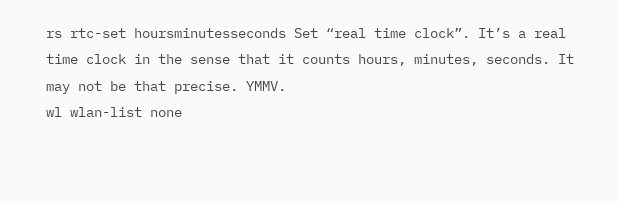rs rtc-set hoursminutesseconds Set “real time clock”. It’s a real time clock in the sense that it counts hours, minutes, seconds. It may not be that precise. YMMV.
wl wlan-list none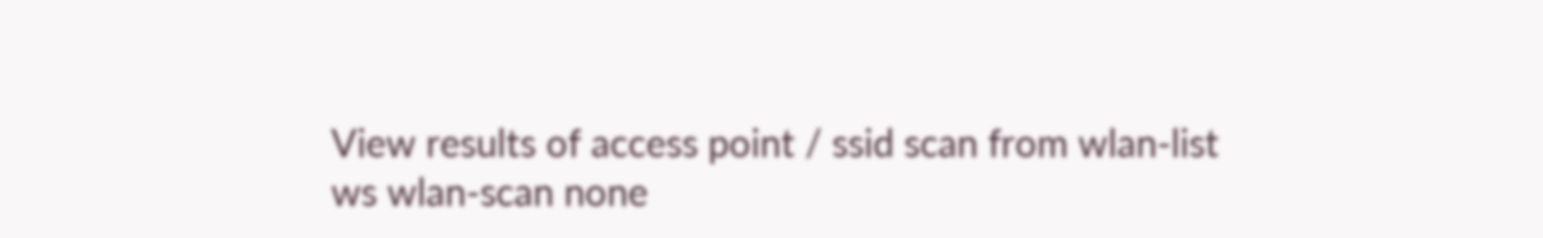View results of access point / ssid scan from wlan-list
ws wlan-scan none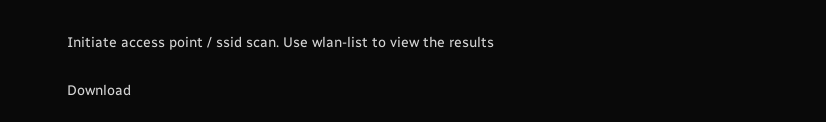Initiate access point / ssid scan. Use wlan-list to view the results

Download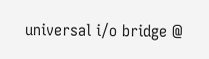universal i/o bridge @